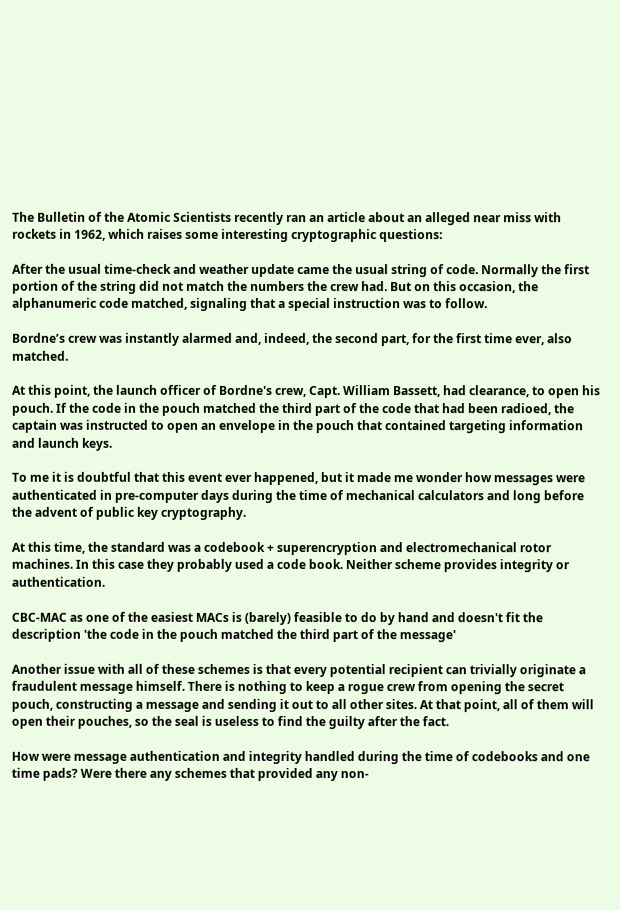The Bulletin of the Atomic Scientists recently ran an article about an alleged near miss with rockets in 1962, which raises some interesting cryptographic questions:

After the usual time-check and weather update came the usual string of code. Normally the first portion of the string did not match the numbers the crew had. But on this occasion, the alphanumeric code matched, signaling that a special instruction was to follow.

Bordne’s crew was instantly alarmed and, indeed, the second part, for the first time ever, also matched.

At this point, the launch officer of Bordne's crew, Capt. William Bassett, had clearance, to open his pouch. If the code in the pouch matched the third part of the code that had been radioed, the captain was instructed to open an envelope in the pouch that contained targeting information and launch keys.

To me it is doubtful that this event ever happened, but it made me wonder how messages were authenticated in pre-computer days during the time of mechanical calculators and long before the advent of public key cryptography.

At this time, the standard was a codebook + superencryption and electromechanical rotor machines. In this case they probably used a code book. Neither scheme provides integrity or authentication.

CBC-MAC as one of the easiest MACs is (barely) feasible to do by hand and doesn't fit the description 'the code in the pouch matched the third part of the message'

Another issue with all of these schemes is that every potential recipient can trivially originate a fraudulent message himself. There is nothing to keep a rogue crew from opening the secret pouch, constructing a message and sending it out to all other sites. At that point, all of them will open their pouches, so the seal is useless to find the guilty after the fact.

How were message authentication and integrity handled during the time of codebooks and one time pads? Were there any schemes that provided any non-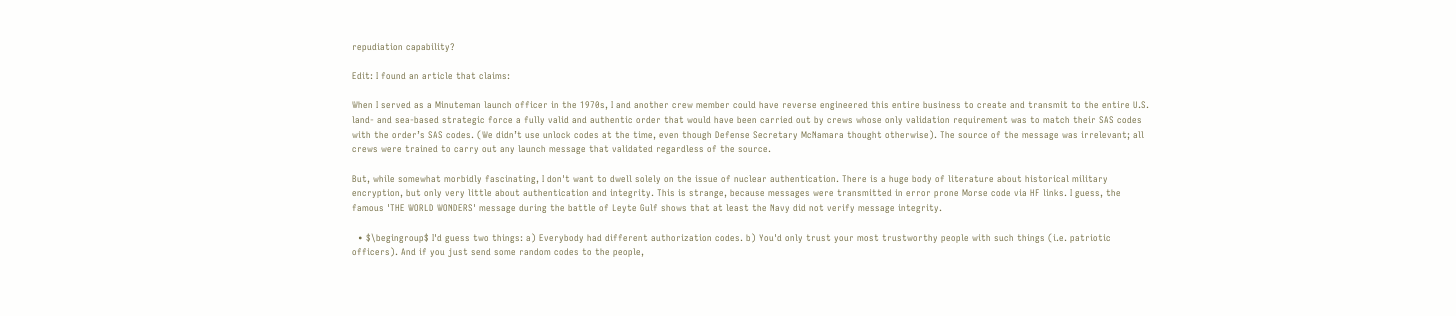repudiation capability?

Edit: I found an article that claims:

When I served as a Minuteman launch officer in the 1970s, I and another crew member could have reverse engineered this entire business to create and transmit to the entire U.S. land- and sea-based strategic force a fully valid and authentic order that would have been carried out by crews whose only validation requirement was to match their SAS codes with the order’s SAS codes. (We didn’t use unlock codes at the time, even though Defense Secretary McNamara thought otherwise). The source of the message was irrelevant; all crews were trained to carry out any launch message that validated regardless of the source.

But, while somewhat morbidly fascinating, I don't want to dwell solely on the issue of nuclear authentication. There is a huge body of literature about historical military encryption, but only very little about authentication and integrity. This is strange, because messages were transmitted in error prone Morse code via HF links. I guess, the famous 'THE WORLD WONDERS' message during the battle of Leyte Gulf shows that at least the Navy did not verify message integrity.

  • $\begingroup$ I'd guess two things: a) Everybody had different authorization codes. b) You'd only trust your most trustworthy people with such things (i.e. patriotic officers). And if you just send some random codes to the people,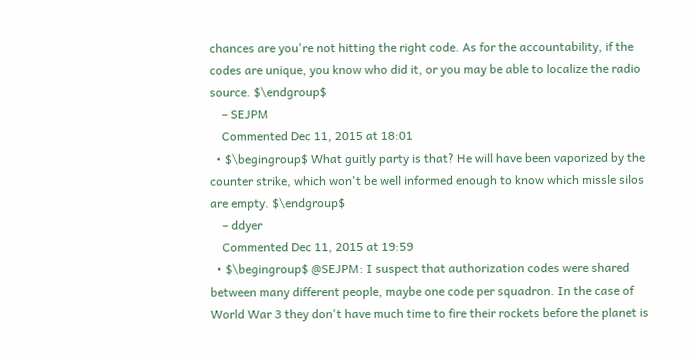chances are you're not hitting the right code. As for the accountability, if the codes are unique, you know who did it, or you may be able to localize the radio source. $\endgroup$
    – SEJPM
    Commented Dec 11, 2015 at 18:01
  • $\begingroup$ What guitly party is that? He will have been vaporized by the counter strike, which won't be well informed enough to know which missle silos are empty. $\endgroup$
    – ddyer
    Commented Dec 11, 2015 at 19:59
  • $\begingroup$ @SEJPM: I suspect that authorization codes were shared between many different people, maybe one code per squadron. In the case of World War 3 they don't have much time to fire their rockets before the planet is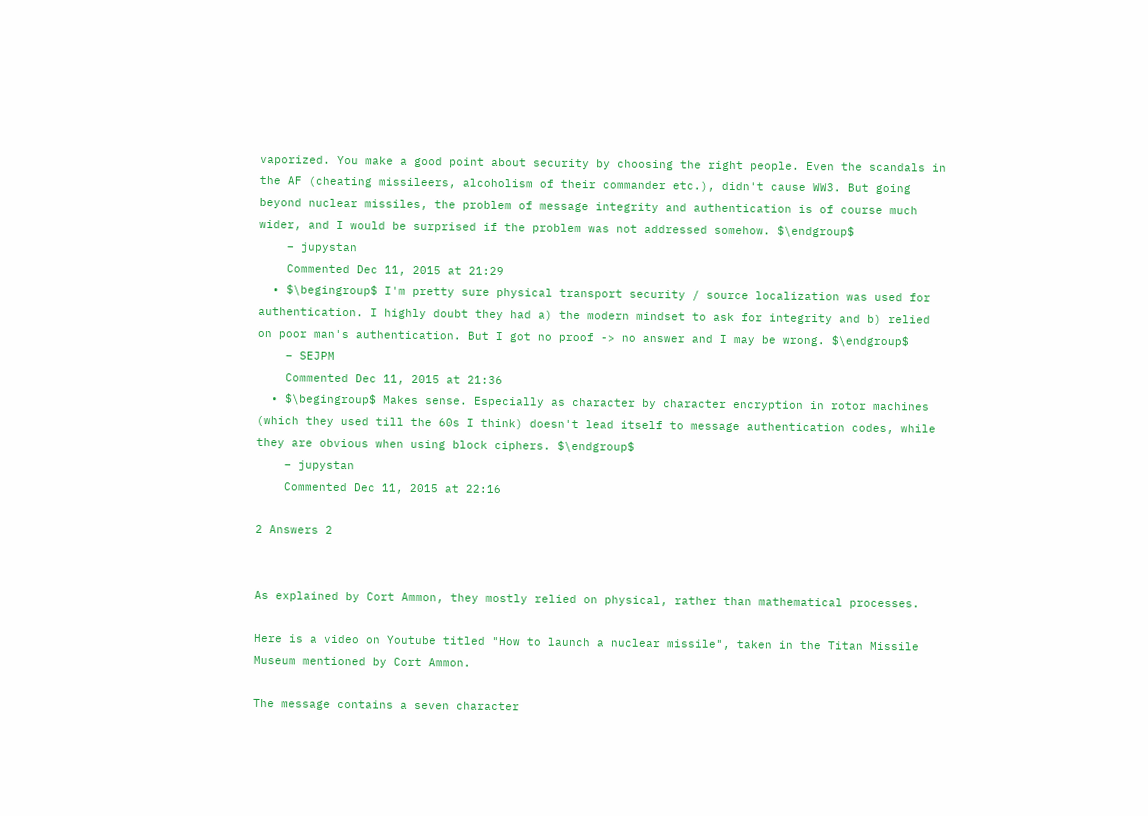vaporized. You make a good point about security by choosing the right people. Even the scandals in the AF (cheating missileers, alcoholism of their commander etc.), didn't cause WW3. But going beyond nuclear missiles, the problem of message integrity and authentication is of course much wider, and I would be surprised if the problem was not addressed somehow. $\endgroup$
    – jupystan
    Commented Dec 11, 2015 at 21:29
  • $\begingroup$ I'm pretty sure physical transport security / source localization was used for authentication. I highly doubt they had a) the modern mindset to ask for integrity and b) relied on poor man's authentication. But I got no proof -> no answer and I may be wrong. $\endgroup$
    – SEJPM
    Commented Dec 11, 2015 at 21:36
  • $\begingroup$ Makes sense. Especially as character by character encryption in rotor machines (which they used till the 60s I think) doesn't lead itself to message authentication codes, while they are obvious when using block ciphers. $\endgroup$
    – jupystan
    Commented Dec 11, 2015 at 22:16

2 Answers 2


As explained by Cort Ammon, they mostly relied on physical, rather than mathematical processes.

Here is a video on Youtube titled "How to launch a nuclear missile", taken in the Titan Missile Museum mentioned by Cort Ammon.

The message contains a seven character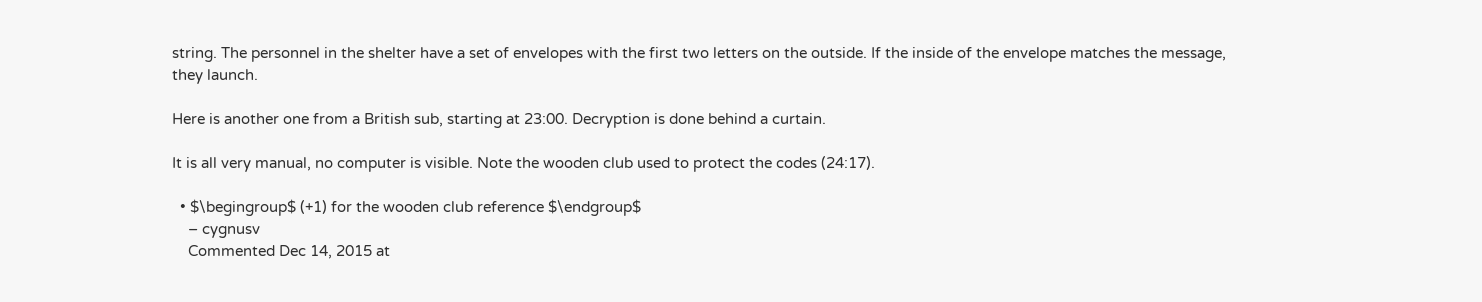string. The personnel in the shelter have a set of envelopes with the first two letters on the outside. If the inside of the envelope matches the message, they launch.

Here is another one from a British sub, starting at 23:00. Decryption is done behind a curtain.

It is all very manual, no computer is visible. Note the wooden club used to protect the codes (24:17).

  • $\begingroup$ (+1) for the wooden club reference $\endgroup$
    – cygnusv
    Commented Dec 14, 2015 at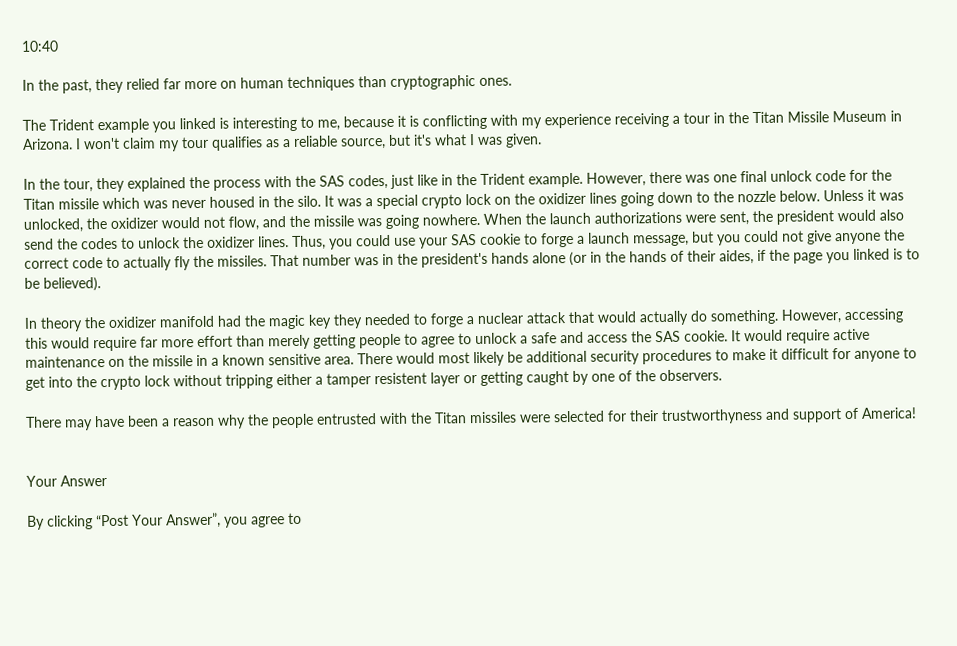10:40

In the past, they relied far more on human techniques than cryptographic ones.

The Trident example you linked is interesting to me, because it is conflicting with my experience receiving a tour in the Titan Missile Museum in Arizona. I won't claim my tour qualifies as a reliable source, but it's what I was given.

In the tour, they explained the process with the SAS codes, just like in the Trident example. However, there was one final unlock code for the Titan missile which was never housed in the silo. It was a special crypto lock on the oxidizer lines going down to the nozzle below. Unless it was unlocked, the oxidizer would not flow, and the missile was going nowhere. When the launch authorizations were sent, the president would also send the codes to unlock the oxidizer lines. Thus, you could use your SAS cookie to forge a launch message, but you could not give anyone the correct code to actually fly the missiles. That number was in the president's hands alone (or in the hands of their aides, if the page you linked is to be believed).

In theory the oxidizer manifold had the magic key they needed to forge a nuclear attack that would actually do something. However, accessing this would require far more effort than merely getting people to agree to unlock a safe and access the SAS cookie. It would require active maintenance on the missile in a known sensitive area. There would most likely be additional security procedures to make it difficult for anyone to get into the crypto lock without tripping either a tamper resistent layer or getting caught by one of the observers.

There may have been a reason why the people entrusted with the Titan missiles were selected for their trustworthyness and support of America!


Your Answer

By clicking “Post Your Answer”, you agree to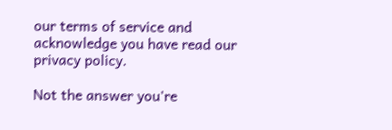our terms of service and acknowledge you have read our privacy policy.

Not the answer you're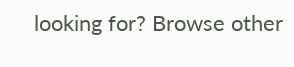looking for? Browse other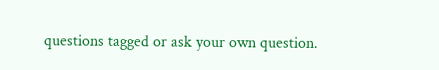questions tagged or ask your own question.